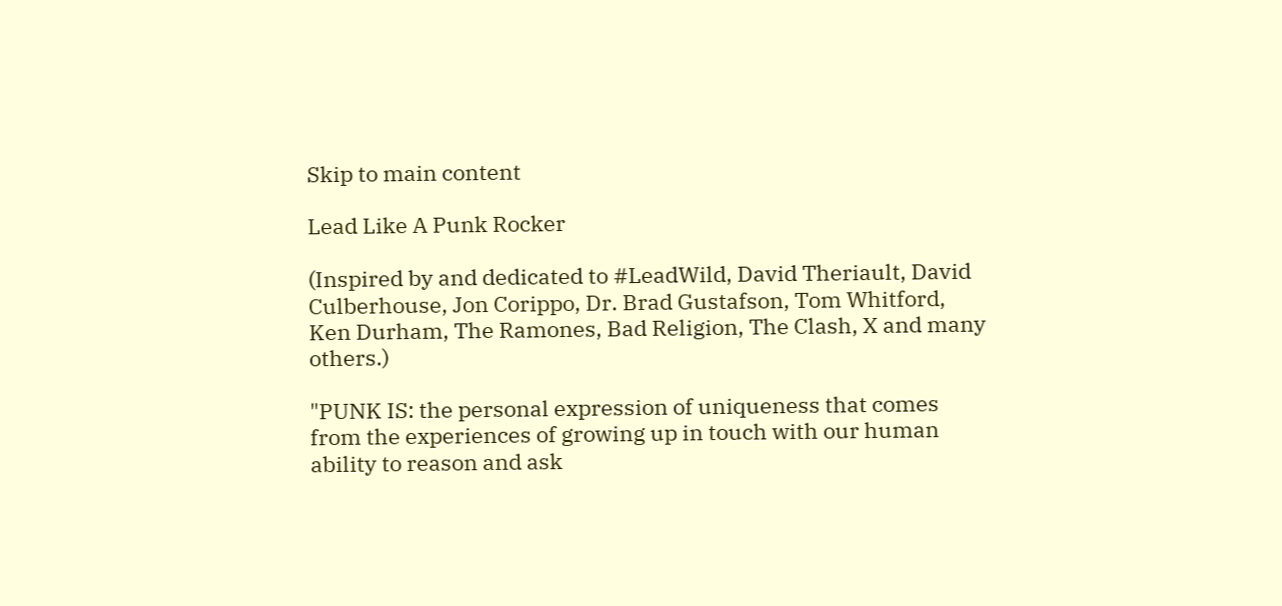Skip to main content

Lead Like A Punk Rocker

(Inspired by and dedicated to #LeadWild, David Theriault, David Culberhouse, Jon Corippo, Dr. Brad Gustafson, Tom Whitford, Ken Durham, The Ramones, Bad Religion, The Clash, X and many others.)

"PUNK IS: the personal expression of uniqueness that comes from the experiences of growing up in touch with our human ability to reason and ask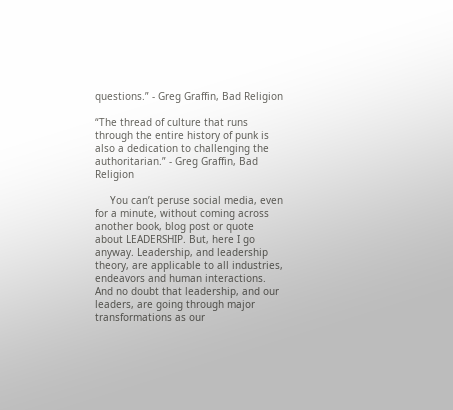questions.” - Greg Graffin, Bad Religion

“The thread of culture that runs through the entire history of punk is also a dedication to challenging the authoritarian.” - Greg Graffin, Bad Religion

     You can’t peruse social media, even for a minute, without coming across another book, blog post or quote about LEADERSHIP. But, here I go anyway. Leadership, and leadership theory, are applicable to all industries, endeavors and human interactions. And no doubt that leadership, and our leaders, are going through major transformations as our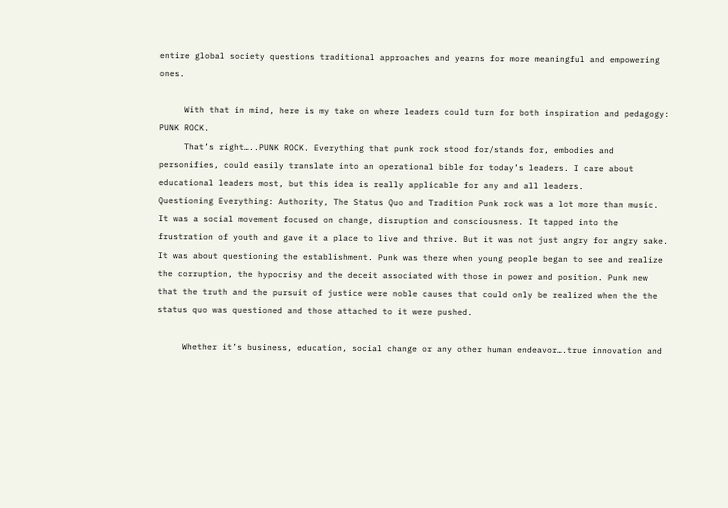entire global society questions traditional approaches and yearns for more meaningful and empowering ones.

     With that in mind, here is my take on where leaders could turn for both inspiration and pedagogy: PUNK ROCK.
     That’s right…..PUNK ROCK. Everything that punk rock stood for/stands for, embodies and personifies, could easily translate into an operational bible for today’s leaders. I care about educational leaders most, but this idea is really applicable for any and all leaders.
Questioning Everything: Authority, The Status Quo and Tradition Punk rock was a lot more than music. It was a social movement focused on change, disruption and consciousness. It tapped into the frustration of youth and gave it a place to live and thrive. But it was not just angry for angry sake. It was about questioning the establishment. Punk was there when young people began to see and realize the corruption, the hypocrisy and the deceit associated with those in power and position. Punk new that the truth and the pursuit of justice were noble causes that could only be realized when the the status quo was questioned and those attached to it were pushed.

     Whether it’s business, education, social change or any other human endeavor….true innovation and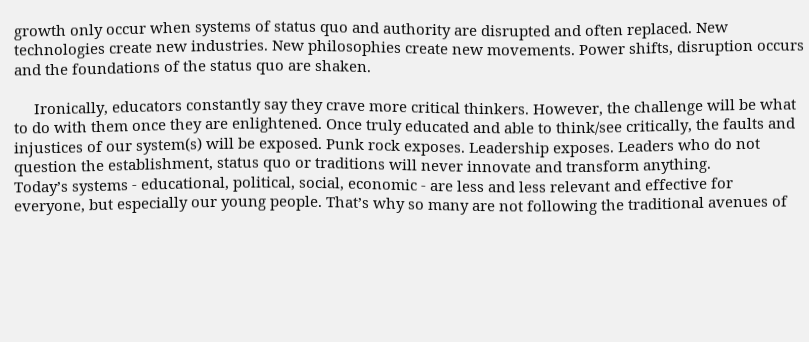growth only occur when systems of status quo and authority are disrupted and often replaced. New technologies create new industries. New philosophies create new movements. Power shifts, disruption occurs and the foundations of the status quo are shaken.

     Ironically, educators constantly say they crave more critical thinkers. However, the challenge will be what to do with them once they are enlightened. Once truly educated and able to think/see critically, the faults and injustices of our system(s) will be exposed. Punk rock exposes. Leadership exposes. Leaders who do not question the establishment, status quo or traditions will never innovate and transform anything.
Today’s systems - educational, political, social, economic - are less and less relevant and effective for everyone, but especially our young people. That’s why so many are not following the traditional avenues of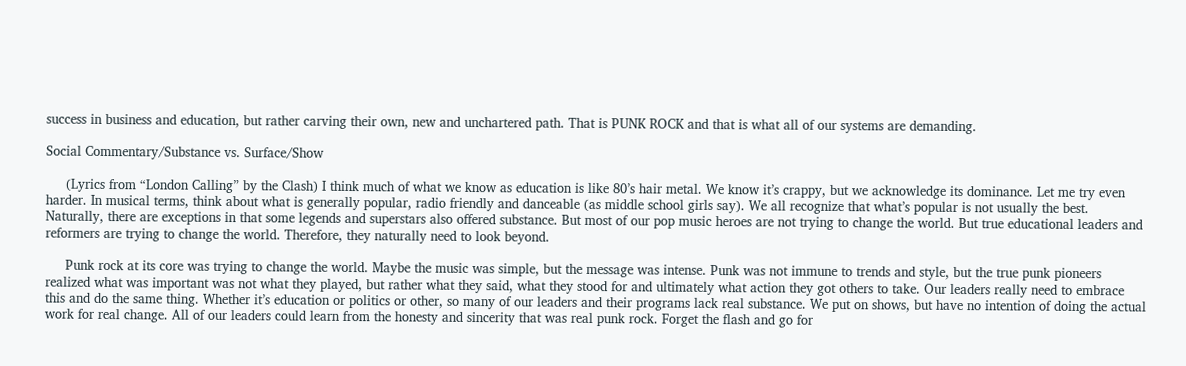success in business and education, but rather carving their own, new and unchartered path. That is PUNK ROCK and that is what all of our systems are demanding.

Social Commentary/Substance vs. Surface/Show

     (Lyrics from “London Calling” by the Clash) I think much of what we know as education is like 80’s hair metal. We know it’s crappy, but we acknowledge its dominance. Let me try even harder. In musical terms, think about what is generally popular, radio friendly and danceable (as middle school girls say). We all recognize that what’s popular is not usually the best. Naturally, there are exceptions in that some legends and superstars also offered substance. But most of our pop music heroes are not trying to change the world. But true educational leaders and reformers are trying to change the world. Therefore, they naturally need to look beyond.

     Punk rock at its core was trying to change the world. Maybe the music was simple, but the message was intense. Punk was not immune to trends and style, but the true punk pioneers realized what was important was not what they played, but rather what they said, what they stood for and ultimately what action they got others to take. Our leaders really need to embrace this and do the same thing. Whether it’s education or politics or other, so many of our leaders and their programs lack real substance. We put on shows, but have no intention of doing the actual work for real change. All of our leaders could learn from the honesty and sincerity that was real punk rock. Forget the flash and go for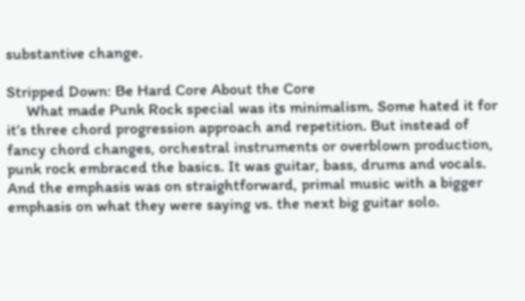substantive change.

Stripped Down: Be Hard Core About the Core
     What made Punk Rock special was its minimalism. Some hated it for it’s three chord progression approach and repetition. But instead of fancy chord changes, orchestral instruments or overblown production, punk rock embraced the basics. It was guitar, bass, drums and vocals. And the emphasis was on straightforward, primal music with a bigger emphasis on what they were saying vs. the next big guitar solo.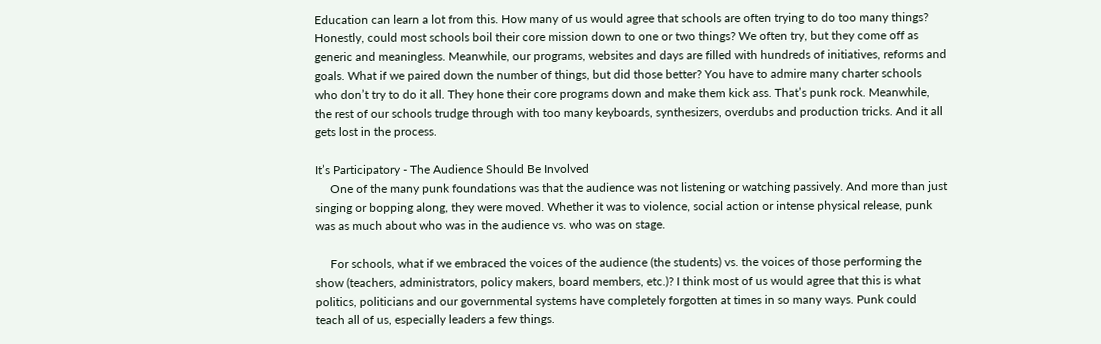Education can learn a lot from this. How many of us would agree that schools are often trying to do too many things? Honestly, could most schools boil their core mission down to one or two things? We often try, but they come off as generic and meaningless. Meanwhile, our programs, websites and days are filled with hundreds of initiatives, reforms and goals. What if we paired down the number of things, but did those better? You have to admire many charter schools who don’t try to do it all. They hone their core programs down and make them kick ass. That’s punk rock. Meanwhile, the rest of our schools trudge through with too many keyboards, synthesizers, overdubs and production tricks. And it all gets lost in the process.

It’s Participatory - The Audience Should Be Involved
     One of the many punk foundations was that the audience was not listening or watching passively. And more than just singing or bopping along, they were moved. Whether it was to violence, social action or intense physical release, punk was as much about who was in the audience vs. who was on stage.

     For schools, what if we embraced the voices of the audience (the students) vs. the voices of those performing the show (teachers, administrators, policy makers, board members, etc.)? I think most of us would agree that this is what politics, politicians and our governmental systems have completely forgotten at times in so many ways. Punk could teach all of us, especially leaders a few things.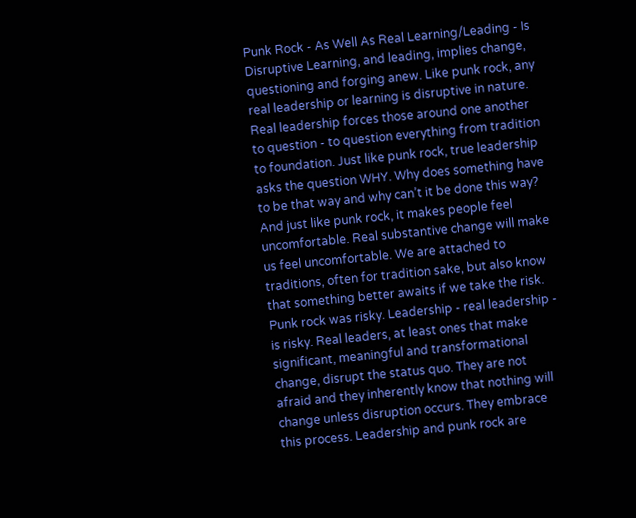Punk Rock - As Well As Real Learning/Leading - Is Disruptive Learning, and leading, implies change, questioning and forging anew. Like punk rock, any real leadership or learning is disruptive in nature. Real leadership forces those around one another to question - to question everything from tradition to foundation. Just like punk rock, true leadership asks the question WHY. Why does something have to be that way and why can’t it be done this way? And just like punk rock, it makes people feel uncomfortable. Real substantive change will make us feel uncomfortable. We are attached to traditions, often for tradition sake, but also know that something better awaits if we take the risk. Punk rock was risky. Leadership - real leadership - is risky. Real leaders, at least ones that make significant, meaningful and transformational change, disrupt the status quo. They are not afraid and they inherently know that nothing will change unless disruption occurs. They embrace this process. Leadership and punk rock are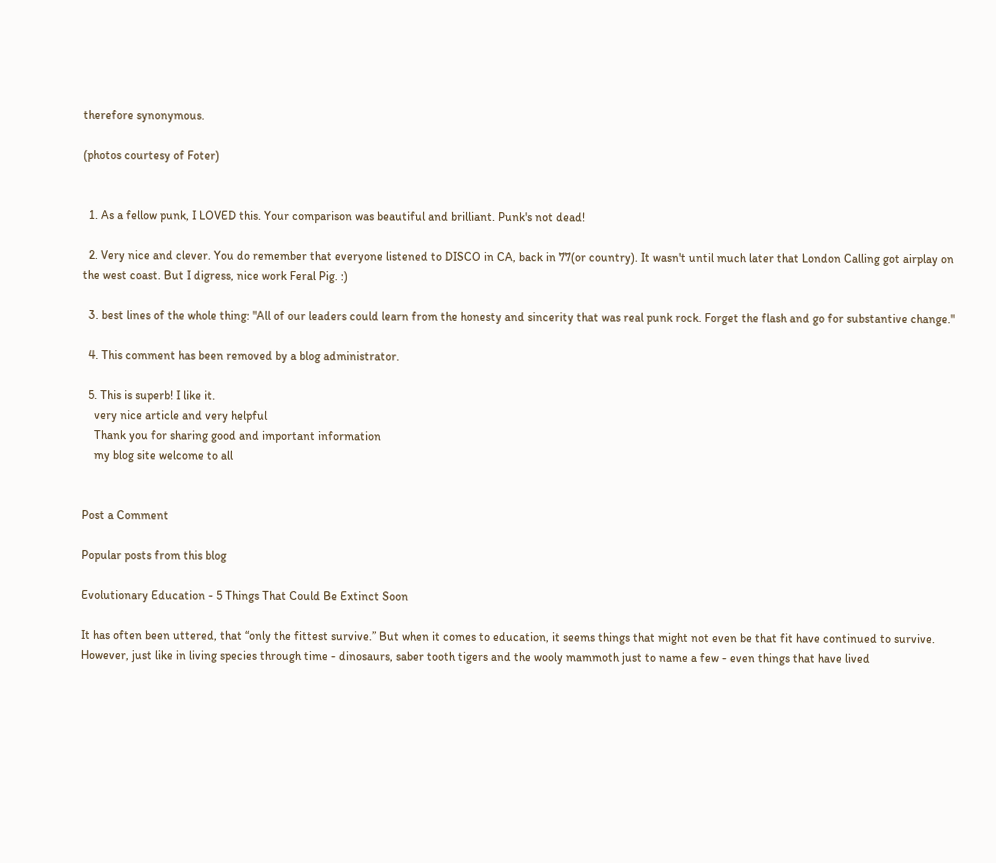therefore synonymous.

(photos courtesy of Foter)


  1. As a fellow punk, I LOVED this. Your comparison was beautiful and brilliant. Punk's not dead!

  2. Very nice and clever. You do remember that everyone listened to DISCO in CA, back in 77(or country). It wasn't until much later that London Calling got airplay on the west coast. But I digress, nice work Feral Pig. :)

  3. best lines of the whole thing: "All of our leaders could learn from the honesty and sincerity that was real punk rock. Forget the flash and go for substantive change."

  4. This comment has been removed by a blog administrator.

  5. This is superb! I like it.
    very nice article and very helpful
    Thank you for sharing good and important information
    my blog site welcome to all


Post a Comment

Popular posts from this blog

Evolutionary Education - 5 Things That Could Be Extinct Soon

It has often been uttered, that “only the fittest survive.” But when it comes to education, it seems things that might not even be that fit have continued to survive. However, just like in living species through time - dinosaurs, saber tooth tigers and the wooly mammoth just to name a few - even things that have lived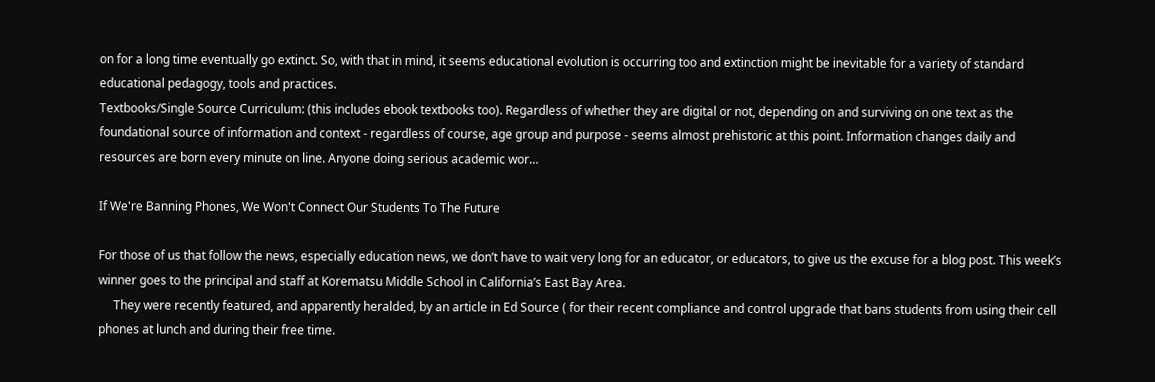on for a long time eventually go extinct. So, with that in mind, it seems educational evolution is occurring too and extinction might be inevitable for a variety of standard educational pedagogy, tools and practices.
Textbooks/Single Source Curriculum: (this includes ebook textbooks too). Regardless of whether they are digital or not, depending on and surviving on one text as the foundational source of information and context - regardless of course, age group and purpose - seems almost prehistoric at this point. Information changes daily and resources are born every minute on line. Anyone doing serious academic wor…

If We're Banning Phones, We Won't Connect Our Students To The Future

For those of us that follow the news, especially education news, we don’t have to wait very long for an educator, or educators, to give us the excuse for a blog post. This week’s winner goes to the principal and staff at Korematsu Middle School in California’s East Bay Area.
     They were recently featured, and apparently heralded, by an article in Ed Source ( for their recent compliance and control upgrade that bans students from using their cell phones at lunch and during their free time.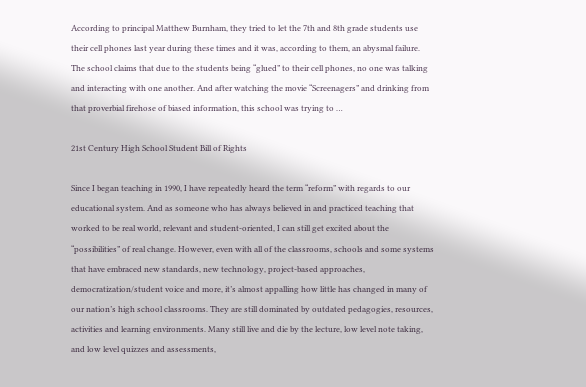According to principal Matthew Burnham, they tried to let the 7th and 8th grade students use their cell phones last year during these times and it was, according to them, an abysmal failure. The school claims that due to the students being “glued” to their cell phones, no one was talking and interacting with one another. And after watching the movie “Screenagers” and drinking from that proverbial firehose of biased information, this school was trying to …

21st Century High School Student Bill of Rights

Since I began teaching in 1990, I have repeatedly heard the term “reform” with regards to our educational system. And as someone who has always believed in and practiced teaching that worked to be real world, relevant and student-oriented, I can still get excited about the “possibilities” of real change. However, even with all of the classrooms, schools and some systems that have embraced new standards, new technology, project-based approaches, democratization/student voice and more, it’s almost appalling how little has changed in many of our nation’s high school classrooms. They are still dominated by outdated pedagogies, resources, activities and learning environments. Many still live and die by the lecture, low level note taking, and low level quizzes and assessments,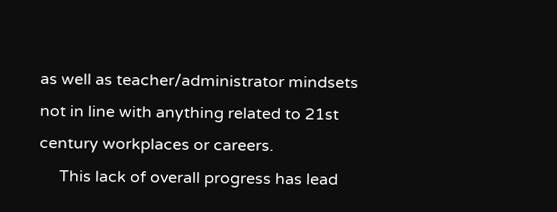as well as teacher/administrator mindsets not in line with anything related to 21st century workplaces or careers.
     This lack of overall progress has lead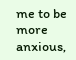me to be more anxious,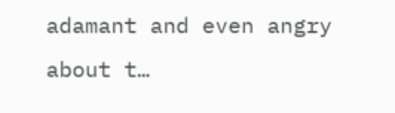adamant and even angry about t…